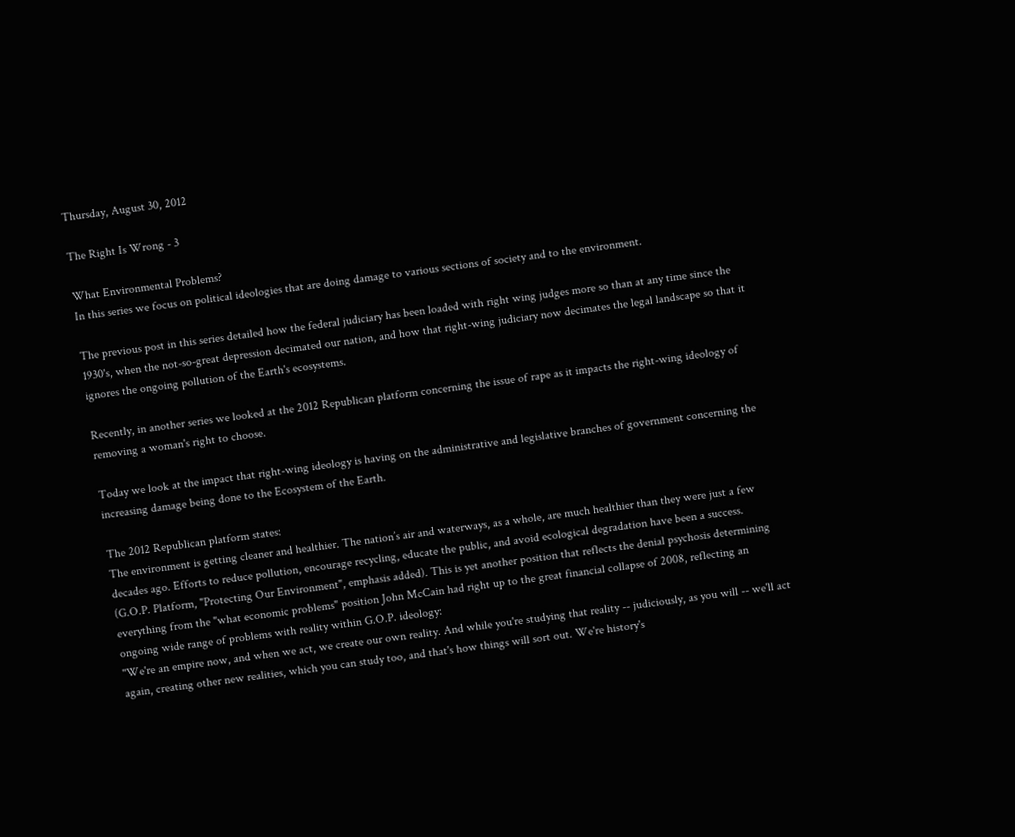Thursday, August 30, 2012

The Right Is Wrong - 3

What Environmental Problems?
In this series we focus on political ideologies that are doing damage to various sections of society and to the environment.

The previous post in this series detailed how the federal judiciary has been loaded with right wing judges more so than at any time since the 1930's, when the not-so-great depression decimated our nation, and how that right-wing judiciary now decimates the legal landscape so that it ignores the ongoing pollution of the Earth's ecosystems.

Recently, in another series we looked at the 2012 Republican platform concerning the issue of rape as it impacts the right-wing ideology of removing a woman's right to choose.

Today we look at the impact that right-wing ideology is having on the administrative and legislative branches of government concerning the increasing damage being done to the Ecosystem of the Earth.

The 2012 Republican platform states:
The environment is getting cleaner and healthier. The nation’s air and waterways, as a whole, are much healthier than they were just a few decades ago. Efforts to reduce pollution, encourage recycling, educate the public, and avoid ecological degradation have been a success.
(G.O.P. Platform, "Protecting Our Environment", emphasis added). This is yet another position that reflects the denial psychosis determining everything from the "what economic problems" position John McCain had right up to the great financial collapse of 2008, reflecting an ongoing wide range of problems with reality within G.O.P. ideology:
''We're an empire now, and when we act, we create our own reality. And while you're studying that reality -- judiciously, as you will -- we'll act again, creating other new realities, which you can study too, and that's how things will sort out. We're history's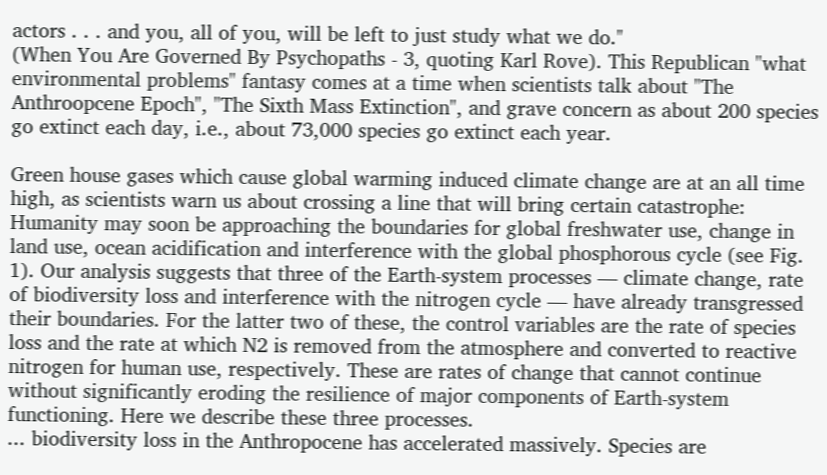actors . . . and you, all of you, will be left to just study what we do.''
(When You Are Governed By Psychopaths - 3, quoting Karl Rove). This Republican "what environmental problems" fantasy comes at a time when scientists talk about "The Anthroopcene Epoch", "The Sixth Mass Extinction", and grave concern as about 200 species go extinct each day, i.e., about 73,000 species go extinct each year.

Green house gases which cause global warming induced climate change are at an all time high, as scientists warn us about crossing a line that will bring certain catastrophe:
Humanity may soon be approaching the boundaries for global freshwater use, change in land use, ocean acidification and interference with the global phosphorous cycle (see Fig. 1). Our analysis suggests that three of the Earth-system processes — climate change, rate of biodiversity loss and interference with the nitrogen cycle — have already transgressed their boundaries. For the latter two of these, the control variables are the rate of species loss and the rate at which N2 is removed from the atmosphere and converted to reactive nitrogen for human use, respectively. These are rates of change that cannot continue without significantly eroding the resilience of major components of Earth-system functioning. Here we describe these three processes.
... biodiversity loss in the Anthropocene has accelerated massively. Species are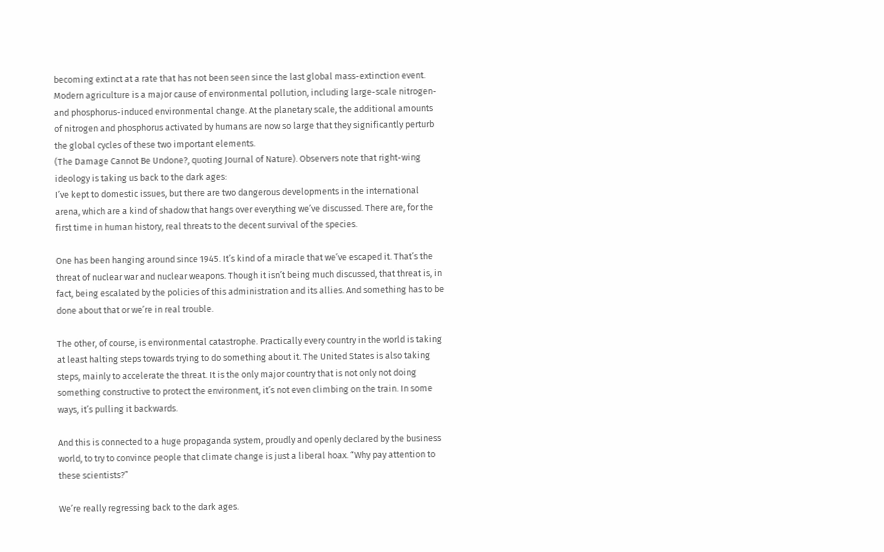becoming extinct at a rate that has not been seen since the last global mass-extinction event.
Modern agriculture is a major cause of environmental pollution, including large-scale nitrogen- and phosphorus-induced environmental change. At the planetary scale, the additional amounts of nitrogen and phosphorus activated by humans are now so large that they significantly perturb the global cycles of these two important elements.
(The Damage Cannot Be Undone?, quoting Journal of Nature). Observers note that right-wing ideology is taking us back to the dark ages:
I’ve kept to domestic issues, but there are two dangerous developments in the international arena, which are a kind of shadow that hangs over everything we’ve discussed. There are, for the first time in human history, real threats to the decent survival of the species.

One has been hanging around since 1945. It’s kind of a miracle that we’ve escaped it. That’s the threat of nuclear war and nuclear weapons. Though it isn’t being much discussed, that threat is, in fact, being escalated by the policies of this administration and its allies. And something has to be done about that or we’re in real trouble.

The other, of course, is environmental catastrophe. Practically every country in the world is taking at least halting steps towards trying to do something about it. The United States is also taking steps, mainly to accelerate the threat. It is the only major country that is not only not doing something constructive to protect the environment, it’s not even climbing on the train. In some ways, it’s pulling it backwards.

And this is connected to a huge propaganda system, proudly and openly declared by the business world, to try to convince people that climate change is just a liberal hoax. “Why pay attention to these scientists?”

We’re really regressing back to the dark ages.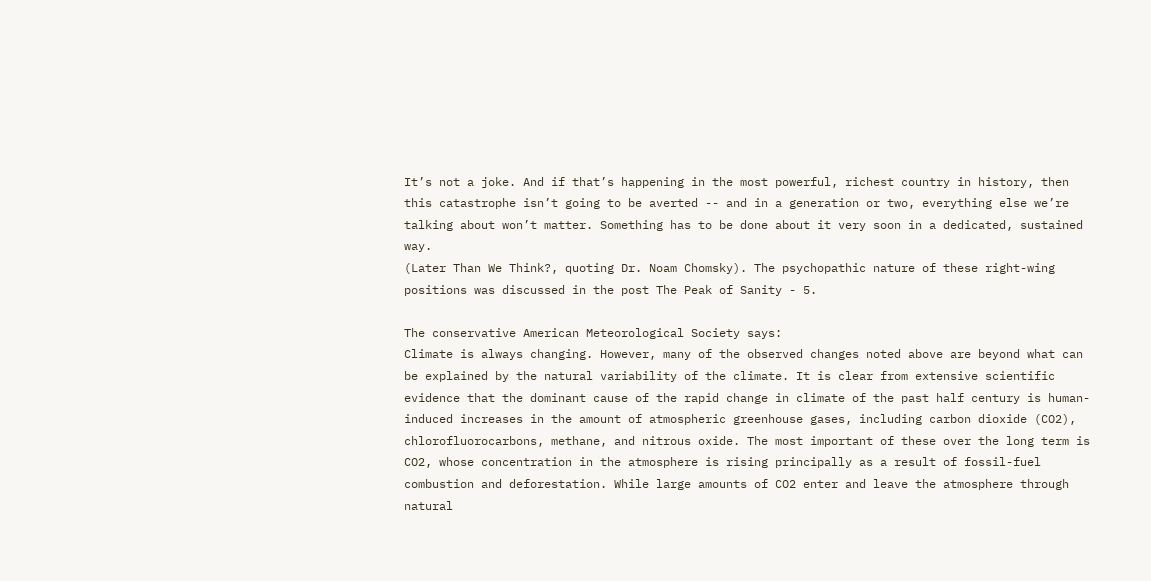It’s not a joke. And if that’s happening in the most powerful, richest country in history, then this catastrophe isn’t going to be averted -- and in a generation or two, everything else we’re talking about won’t matter. Something has to be done about it very soon in a dedicated, sustained way.
(Later Than We Think?, quoting Dr. Noam Chomsky). The psychopathic nature of these right-wing positions was discussed in the post The Peak of Sanity - 5.

The conservative American Meteorological Society says:
Climate is always changing. However, many of the observed changes noted above are beyond what can be explained by the natural variability of the climate. It is clear from extensive scientific evidence that the dominant cause of the rapid change in climate of the past half century is human-induced increases in the amount of atmospheric greenhouse gases, including carbon dioxide (CO2), chlorofluorocarbons, methane, and nitrous oxide. The most important of these over the long term is CO2, whose concentration in the atmosphere is rising principally as a result of fossil-fuel combustion and deforestation. While large amounts of CO2 enter and leave the atmosphere through natural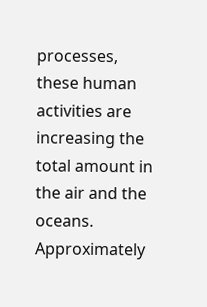processes, these human activities are increasing the total amount in the air and the oceans. Approximately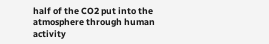half of the CO2 put into the atmosphere through human activity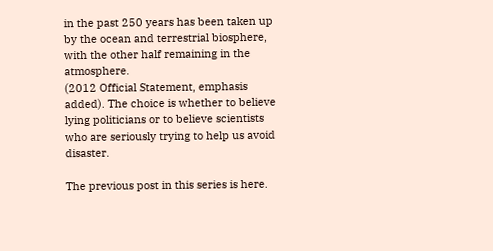in the past 250 years has been taken up by the ocean and terrestrial biosphere, with the other half remaining in the atmosphere.
(2012 Official Statement, emphasis added). The choice is whether to believe lying politicians or to believe scientists who are seriously trying to help us avoid disaster.

The previous post in this series is here.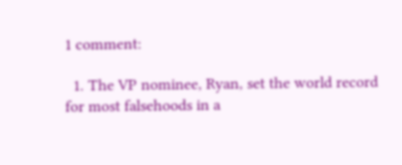1 comment:

  1. The VP nominee, Ryan, set the world record for most falsehoods in a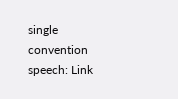single convention speech: Link